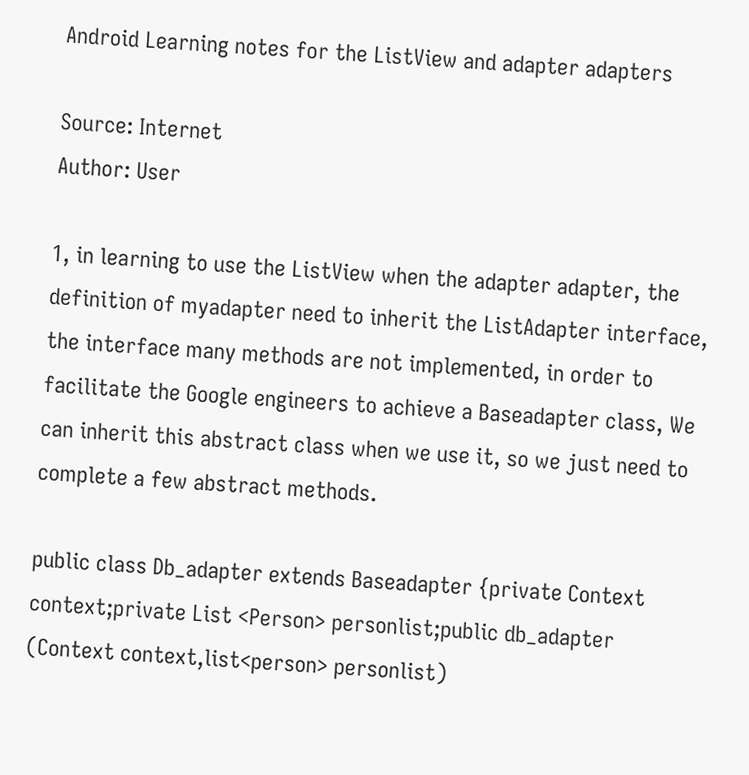Android Learning notes for the ListView and adapter adapters

Source: Internet
Author: User

1, in learning to use the ListView when the adapter adapter, the definition of myadapter need to inherit the ListAdapter interface, the interface many methods are not implemented, in order to facilitate the Google engineers to achieve a Baseadapter class, We can inherit this abstract class when we use it, so we just need to complete a few abstract methods.

public class Db_adapter extends Baseadapter {private Context context;private List <Person> personlist;public db_adapter (Context context,list<person> personlist)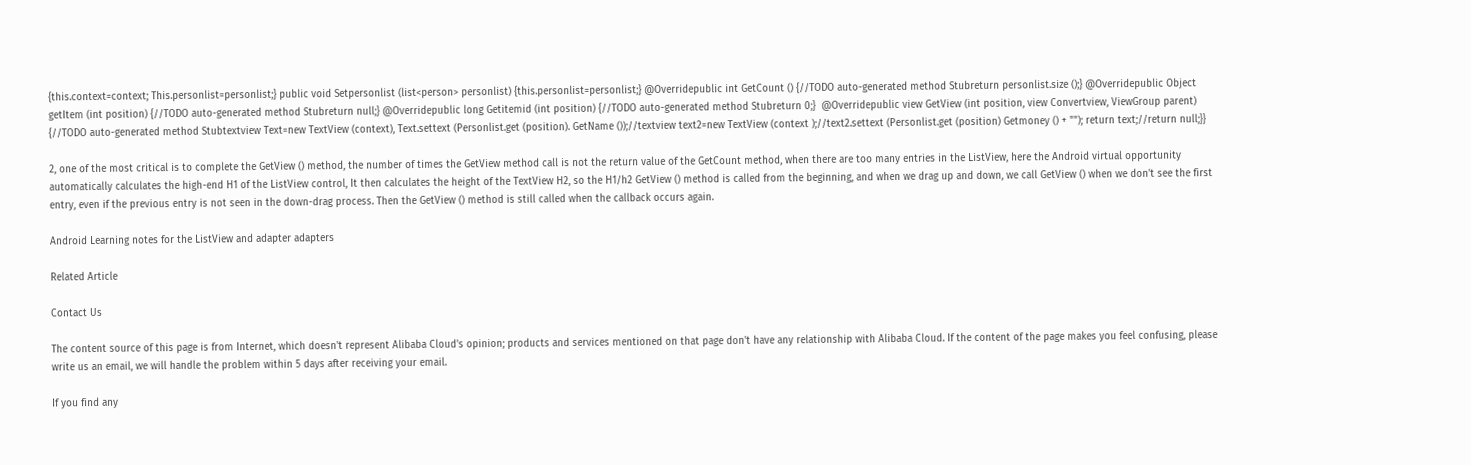{this.context=context; This.personlist=personlist;} public void Setpersonlist (list<person> personlist) {this.personlist=personlist;} @Overridepublic int GetCount () {//TODO auto-generated method Stubreturn personlist.size ();} @Overridepublic Object getItem (int position) {//TODO auto-generated method Stubreturn null;} @Overridepublic long Getitemid (int position) {//TODO auto-generated method Stubreturn 0;}  @Overridepublic view GetView (int position, view Convertview, ViewGroup parent) {//TODO auto-generated method Stubtextview Text=new TextView (context), Text.settext (Personlist.get (position). GetName ());//textview text2=new TextView (context );//text2.settext (Personlist.get (position) Getmoney () + ""); return text;//return null;}}

2, one of the most critical is to complete the GetView () method, the number of times the GetView method call is not the return value of the GetCount method, when there are too many entries in the ListView, here the Android virtual opportunity automatically calculates the high-end H1 of the ListView control, It then calculates the height of the TextView H2, so the H1/h2 GetView () method is called from the beginning, and when we drag up and down, we call GetView () when we don't see the first entry, even if the previous entry is not seen in the down-drag process. Then the GetView () method is still called when the callback occurs again.

Android Learning notes for the ListView and adapter adapters

Related Article

Contact Us

The content source of this page is from Internet, which doesn't represent Alibaba Cloud's opinion; products and services mentioned on that page don't have any relationship with Alibaba Cloud. If the content of the page makes you feel confusing, please write us an email, we will handle the problem within 5 days after receiving your email.

If you find any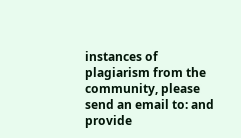instances of plagiarism from the community, please send an email to: and provide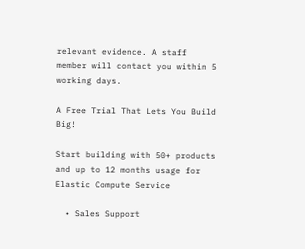relevant evidence. A staff member will contact you within 5 working days.

A Free Trial That Lets You Build Big!

Start building with 50+ products and up to 12 months usage for Elastic Compute Service

  • Sales Support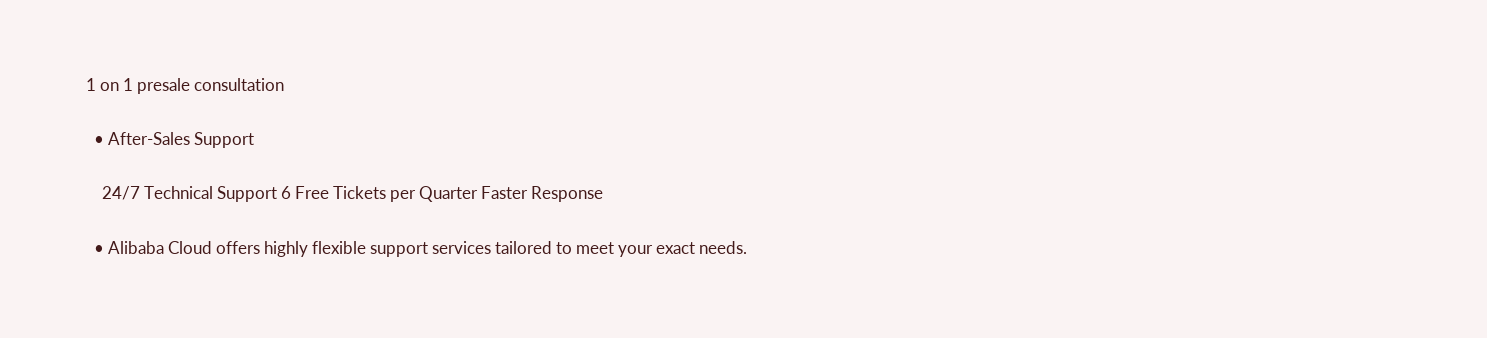1 on 1 presale consultation

  • After-Sales Support

    24/7 Technical Support 6 Free Tickets per Quarter Faster Response

  • Alibaba Cloud offers highly flexible support services tailored to meet your exact needs.